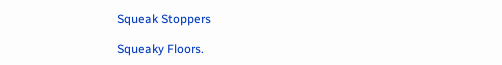Squeak Stoppers

Squeaky Floors.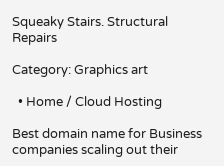Squeaky Stairs. Structural Repairs

Category: Graphics art

  • Home / Cloud Hosting

Best domain name for Business companies scaling out their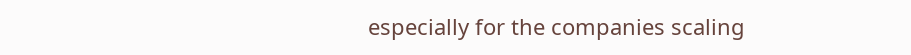especially for the companies scaling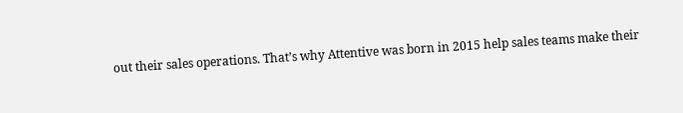out their sales operations. That’s why Attentive was born in 2015 help sales teams make their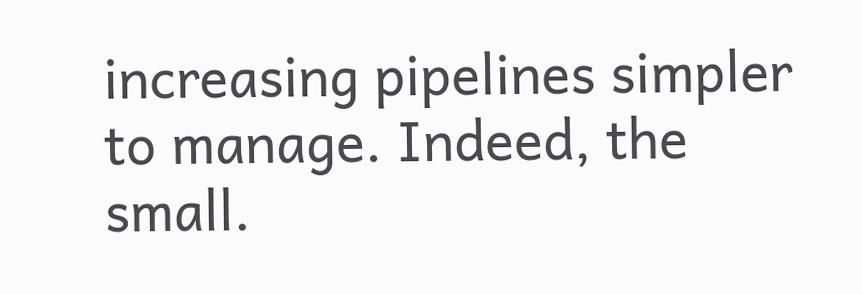increasing pipelines simpler to manage. Indeed, the small.